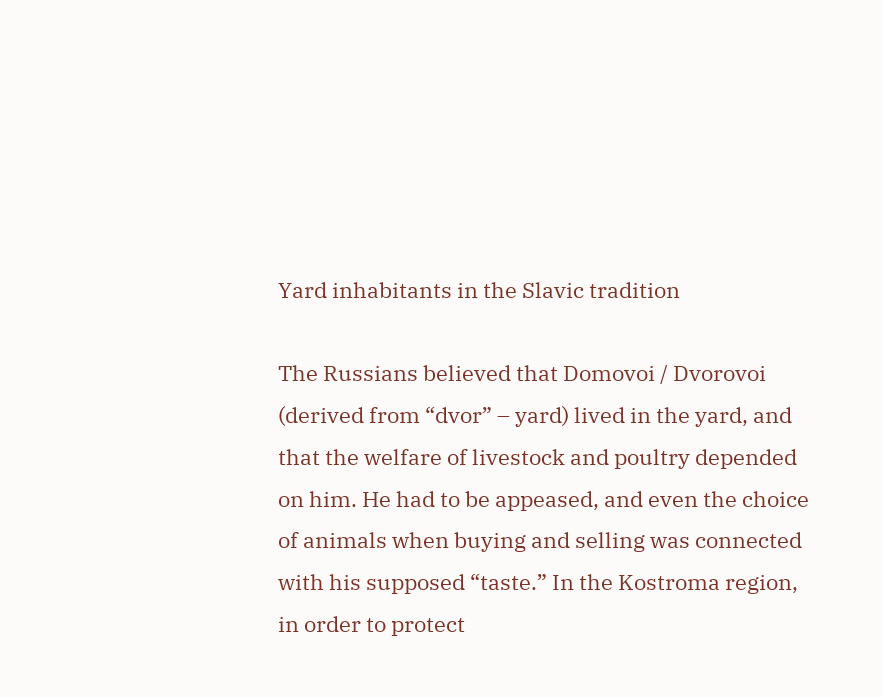Yard inhabitants in the Slavic tradition

The Russians believed that Domovoi / Dvorovoi (derived from “dvor” – yard) lived in the yard, and that the welfare of livestock and poultry depended on him. He had to be appeased, and even the choice of animals when buying and selling was connected with his supposed “taste.” In the Kostroma region, in order to protect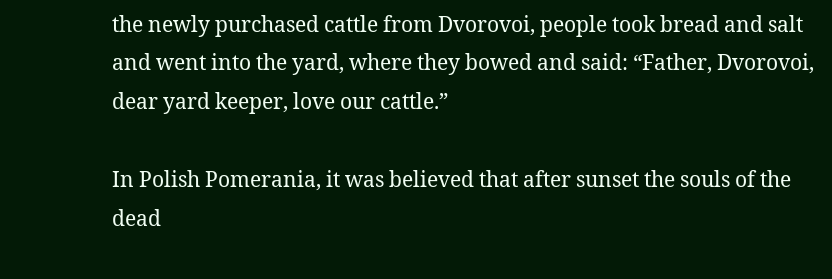the newly purchased cattle from Dvorovoi, people took bread and salt and went into the yard, where they bowed and said: “Father, Dvorovoi, dear yard keeper, love our cattle.”

In Polish Pomerania, it was believed that after sunset the souls of the dead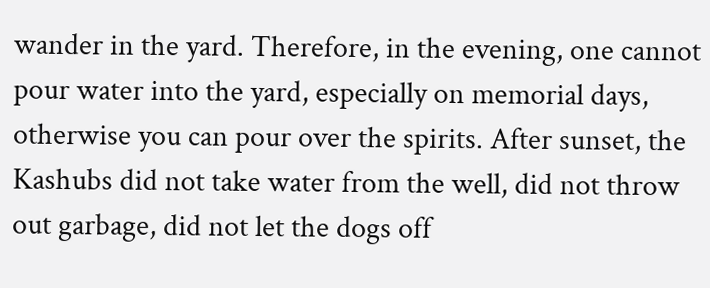wander in the yard. Therefore, in the evening, one cannot pour water into the yard, especially on memorial days, otherwise you can pour over the spirits. After sunset, the Kashubs did not take water from the well, did not throw out garbage, did not let the dogs off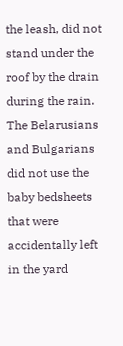the leash, did not stand under the roof by the drain during the rain. The Belarusians and Bulgarians did not use the baby bedsheets that were accidentally left in the yard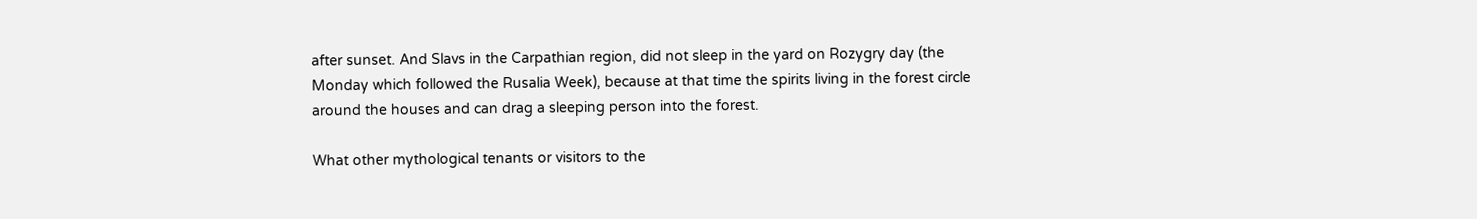after sunset. And Slavs in the Carpathian region, did not sleep in the yard on Rozygry day (the Monday which followed the Rusalia Week), because at that time the spirits living in the forest circle around the houses and can drag a sleeping person into the forest.

What other mythological tenants or visitors to the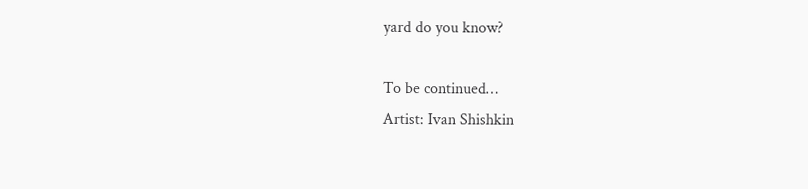yard do you know?

To be continued…
Artist: Ivan Shishkin